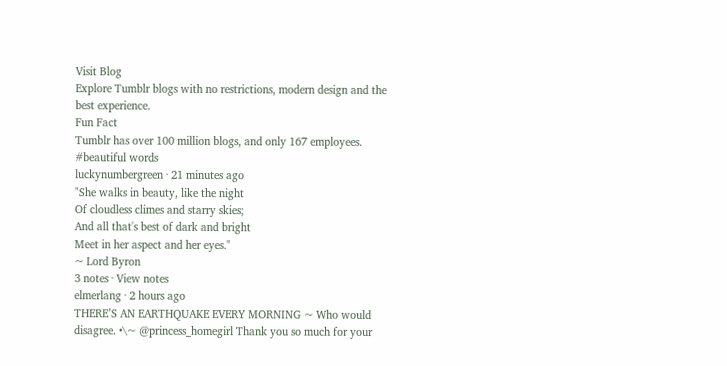Visit Blog
Explore Tumblr blogs with no restrictions, modern design and the best experience.
Fun Fact
Tumblr has over 100 million blogs, and only 167 employees.
#beautiful words
luckynumbergreen · 21 minutes ago
"She walks in beauty, like the night
Of cloudless climes and starry skies;
And all that's best of dark and bright
Meet in her aspect and her eyes."
~ Lord Byron
3 notes · View notes
elmerlang · 2 hours ago
THERE’S AN EARTHQUAKE EVERY MORNING ~ Who would disagree. •\~ @princess_homegirl Thank you so much for your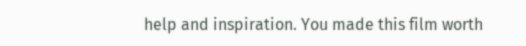help and inspiration. You made this film worth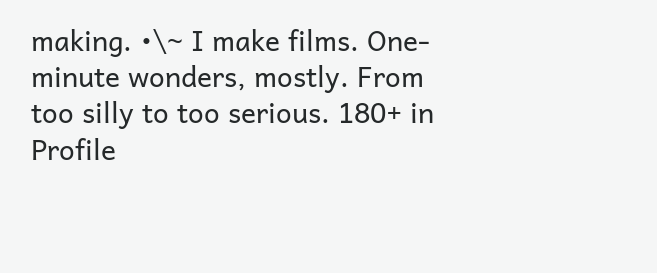making. •\~ I make films. One-minute wonders, mostly. From too silly to too serious. 180+ in Profile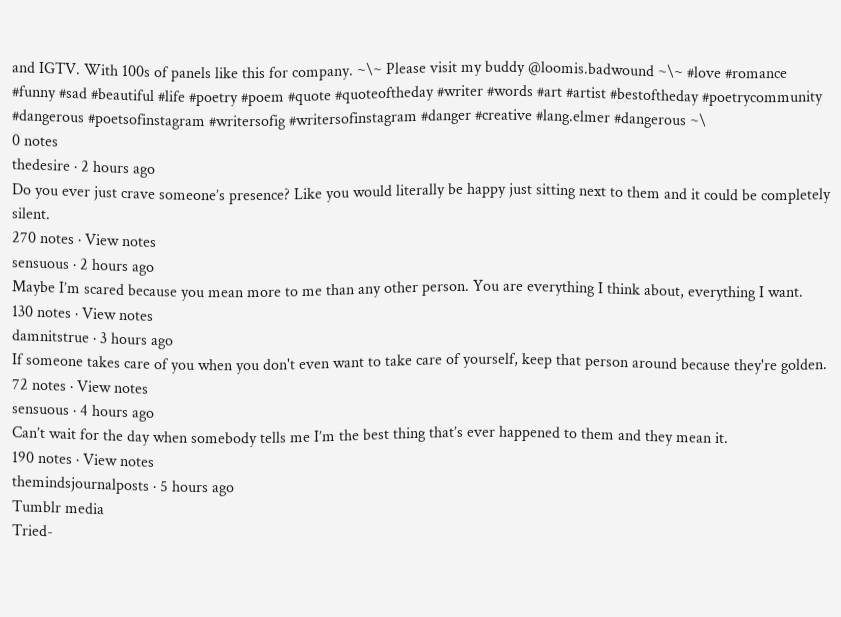and IGTV. With 100s of panels like this for company. ~\~ Please visit my buddy @loomis.badwound ~\~ #love #romance #funny #sad #beautiful #life #poetry #poem #quote #quoteoftheday #writer #words #art #artist #bestoftheday #poetrycommunity #dangerous #poetsofinstagram #writersofig #writersofinstagram #danger #creative #lang.elmer #dangerous ~\
0 notes
thedesire · 2 hours ago
Do you ever just crave someone’s presence? Like you would literally be happy just sitting next to them and it could be completely silent.
270 notes · View notes
sensuous · 2 hours ago
Maybe I’m scared because you mean more to me than any other person. You are everything I think about, everything I want.
130 notes · View notes
damnitstrue · 3 hours ago
If someone takes care of you when you don't even want to take care of yourself, keep that person around because they're golden.
72 notes · View notes
sensuous · 4 hours ago
Can’t wait for the day when somebody tells me I’m the best thing that’s ever happened to them and they mean it.
190 notes · View notes
themindsjournalposts · 5 hours ago
Tumblr media
Tried-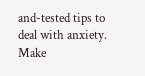and-tested tips to deal with anxiety. Make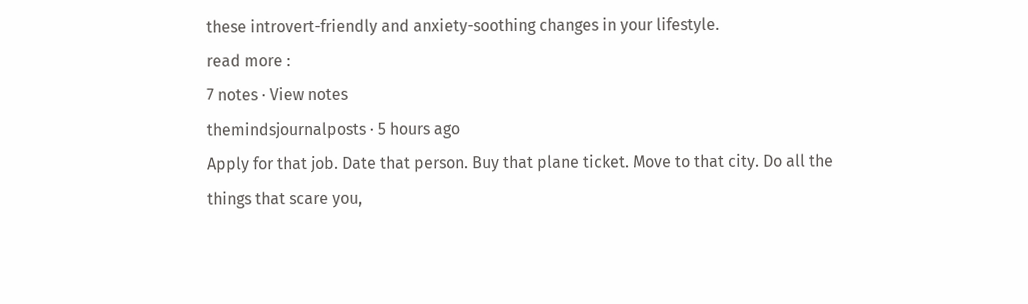these introvert-friendly and anxiety-soothing changes in your lifestyle.
read more :
7 notes · View notes
themindsjournalposts · 5 hours ago
Apply for that job. Date that person. Buy that plane ticket. Move to that city. Do all the things that scare you,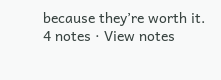because they’re worth it.
4 notes · View notes